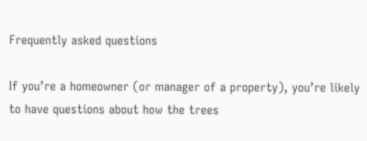Frequently asked questions

If you’re a homeowner (or manager of a property), you’re likely to have questions about how the trees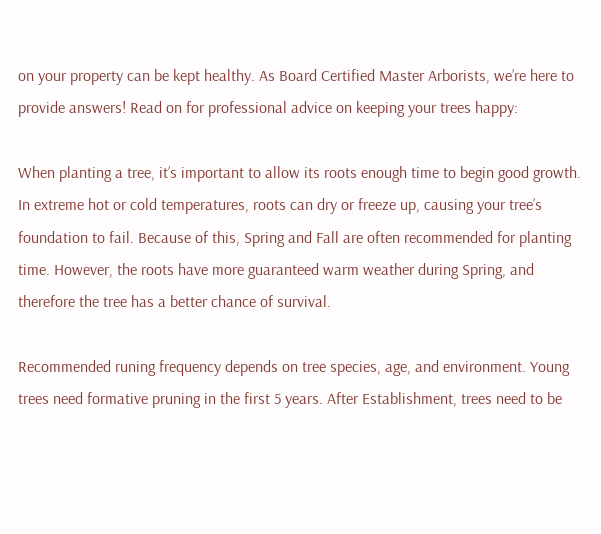on your property can be kept healthy. As Board Certified Master Arborists, we’re here to provide answers! Read on for professional advice on keeping your trees happy:

When planting a tree, it’s important to allow its roots enough time to begin good growth. In extreme hot or cold temperatures, roots can dry or freeze up, causing your tree’s foundation to fail. Because of this, Spring and Fall are often recommended for planting time. However, the roots have more guaranteed warm weather during Spring, and therefore the tree has a better chance of survival.

Recommended runing frequency depends on tree species, age, and environment. Young trees need formative pruning in the first 5 years. After Establishment, trees need to be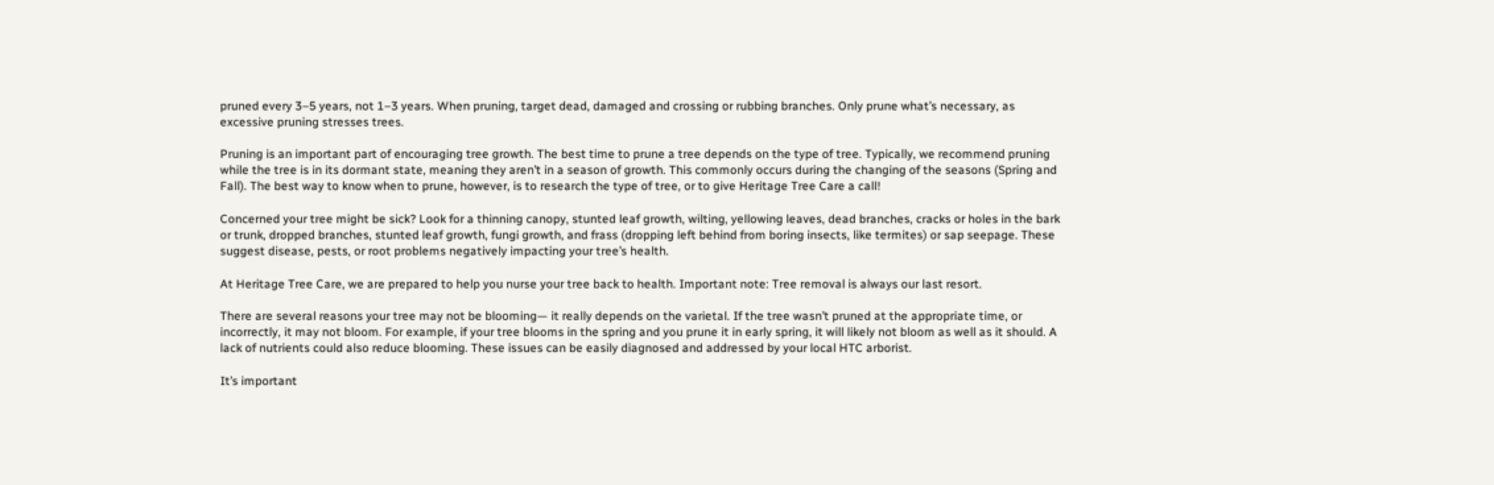pruned every 3–5 years, not 1–3 years. When pruning, target dead, damaged and crossing or rubbing branches. Only prune what’s necessary, as excessive pruning stresses trees.

Pruning is an important part of encouraging tree growth. The best time to prune a tree depends on the type of tree. Typically, we recommend pruning while the tree is in its dormant state, meaning they aren’t in a season of growth. This commonly occurs during the changing of the seasons (Spring and Fall). The best way to know when to prune, however, is to research the type of tree, or to give Heritage Tree Care a call!

Concerned your tree might be sick? Look for a thinning canopy, stunted leaf growth, wilting, yellowing leaves, dead branches, cracks or holes in the bark or trunk, dropped branches, stunted leaf growth, fungi growth, and frass (dropping left behind from boring insects, like termites) or sap seepage. These suggest disease, pests, or root problems negatively impacting your tree’s health.

At Heritage Tree Care, we are prepared to help you nurse your tree back to health. Important note: Tree removal is always our last resort.

There are several reasons your tree may not be blooming— it really depends on the varietal. If the tree wasn’t pruned at the appropriate time, or incorrectly, it may not bloom. For example, if your tree blooms in the spring and you prune it in early spring, it will likely not bloom as well as it should. A lack of nutrients could also reduce blooming. These issues can be easily diagnosed and addressed by your local HTC arborist.

It’s important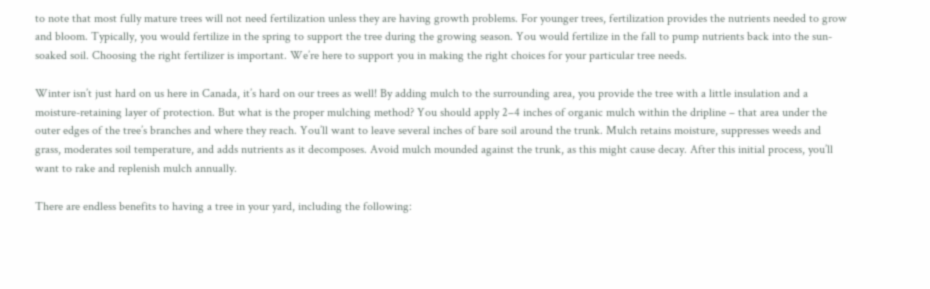to note that most fully mature trees will not need fertilization unless they are having growth problems. For younger trees, fertilization provides the nutrients needed to grow and bloom. Typically, you would fertilize in the spring to support the tree during the growing season. You would fertilize in the fall to pump nutrients back into the sun-soaked soil. Choosing the right fertilizer is important. We’re here to support you in making the right choices for your particular tree needs.

Winter isn’t just hard on us here in Canada, it’s hard on our trees as well! By adding mulch to the surrounding area, you provide the tree with a little insulation and a moisture-retaining layer of protection. But what is the proper mulching method? You should apply 2–4 inches of organic mulch within the dripline – that area under the outer edges of the tree’s branches and where they reach. You’ll want to leave several inches of bare soil around the trunk. Mulch retains moisture, suppresses weeds and grass, moderates soil temperature, and adds nutrients as it decomposes. Avoid mulch mounded against the trunk, as this might cause decay. After this initial process, you’ll want to rake and replenish mulch annually.

There are endless benefits to having a tree in your yard, including the following: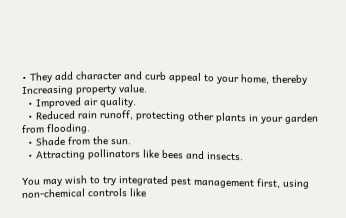• They add character and curb appeal to your home, thereby Increasing property value.
  • Improved air quality.
  • Reduced rain runoff, protecting other plants in your garden from flooding.
  • Shade from the sun.
  • Attracting pollinators like bees and insects.

You may wish to try integrated pest management first, using non-chemical controls like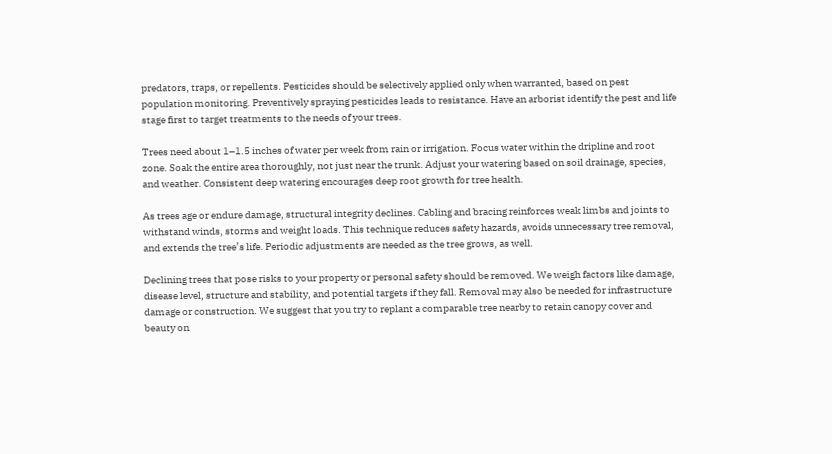predators, traps, or repellents. Pesticides should be selectively applied only when warranted, based on pest population monitoring. Preventively spraying pesticides leads to resistance. Have an arborist identify the pest and life stage first to target treatments to the needs of your trees.

Trees need about 1–1.5 inches of water per week from rain or irrigation. Focus water within the dripline and root zone. Soak the entire area thoroughly, not just near the trunk. Adjust your watering based on soil drainage, species, and weather. Consistent deep watering encourages deep root growth for tree health.

As trees age or endure damage, structural integrity declines. Cabling and bracing reinforces weak limbs and joints to withstand winds, storms and weight loads. This technique reduces safety hazards, avoids unnecessary tree removal, and extends the tree’s life. Periodic adjustments are needed as the tree grows, as well.

Declining trees that pose risks to your property or personal safety should be removed. We weigh factors like damage, disease level, structure and stability, and potential targets if they fall. Removal may also be needed for infrastructure damage or construction. We suggest that you try to replant a comparable tree nearby to retain canopy cover and beauty on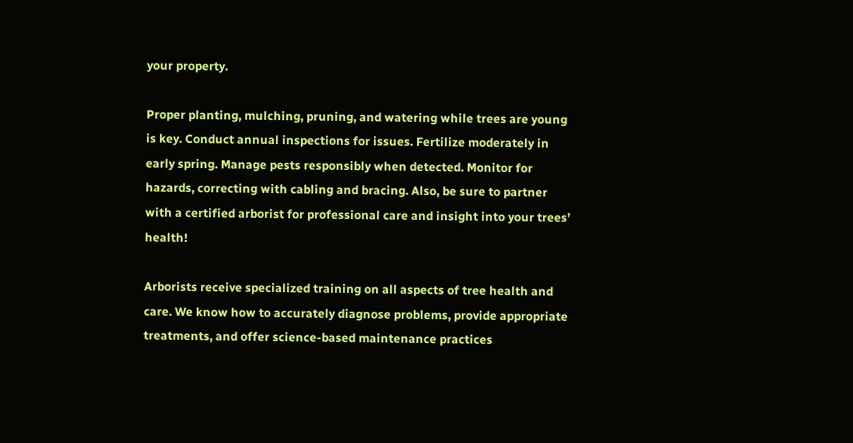your property.

Proper planting, mulching, pruning, and watering while trees are young is key. Conduct annual inspections for issues. Fertilize moderately in early spring. Manage pests responsibly when detected. Monitor for hazards, correcting with cabling and bracing. Also, be sure to partner with a certified arborist for professional care and insight into your trees’ health!

Arborists receive specialized training on all aspects of tree health and care. We know how to accurately diagnose problems, provide appropriate treatments, and offer science-based maintenance practices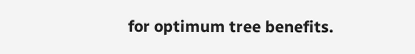for optimum tree benefits.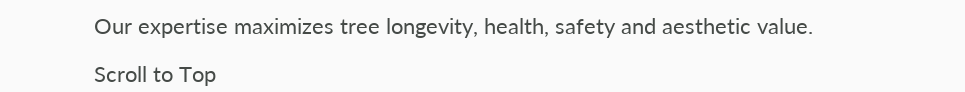Our expertise maximizes tree longevity, health, safety and aesthetic value.

Scroll to Top